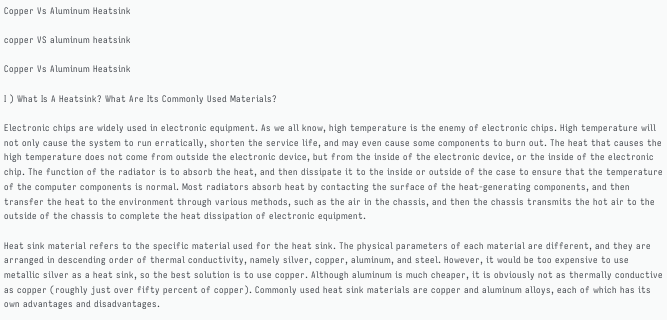Copper Vs Aluminum Heatsink

copper VS aluminum heatsink

Copper Vs Aluminum Heatsink

Ⅰ ) What Is A Heatsink? What Are Its Commonly Used Materials?

Electronic chips are widely used in electronic equipment. As we all know, high temperature is the enemy of electronic chips. High temperature will not only cause the system to run erratically, shorten the service life, and may even cause some components to burn out. The heat that causes the high temperature does not come from outside the electronic device, but from the inside of the electronic device, or the inside of the electronic chip. The function of the radiator is to absorb the heat, and then dissipate it to the inside or outside of the case to ensure that the temperature of the computer components is normal. Most radiators absorb heat by contacting the surface of the heat-generating components, and then transfer the heat to the environment through various methods, such as the air in the chassis, and then the chassis transmits the hot air to the outside of the chassis to complete the heat dissipation of electronic equipment.

Heat sink material refers to the specific material used for the heat sink. The physical parameters of each material are different, and they are arranged in descending order of thermal conductivity, namely silver, copper, aluminum, and steel. However, it would be too expensive to use metallic silver as a heat sink, so the best solution is to use copper. Although aluminum is much cheaper, it is obviously not as thermally conductive as copper (roughly just over fifty percent of copper). Commonly used heat sink materials are copper and aluminum alloys, each of which has its own advantages and disadvantages.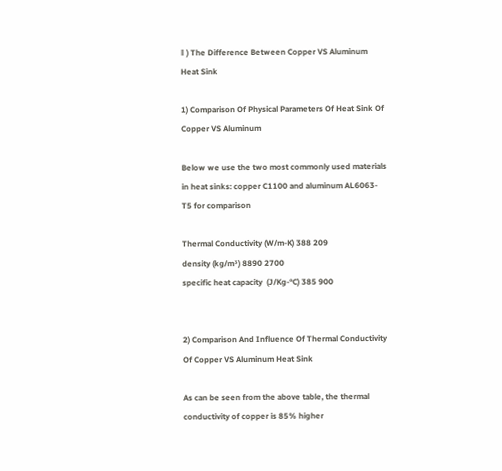Ⅱ ) The Difference Between Copper VS Aluminum Heat Sink

1) Comparison Of Physical Parameters Of Heat Sink Of Copper VS Aluminum

Below we use the two most commonly used materials in heat sinks: copper C1100 and aluminum AL6063-T5 for comparison

Thermal Conductivity (W/m-K) 388 209
density (kg/m³) 8890 2700
specific heat capacity  (J/Kg-°C) 385 900


2) Comparison And Influence Of Thermal Conductivity Of Copper VS Aluminum Heat Sink

As can be seen from the above table, the thermal conductivity of copper is 85% higher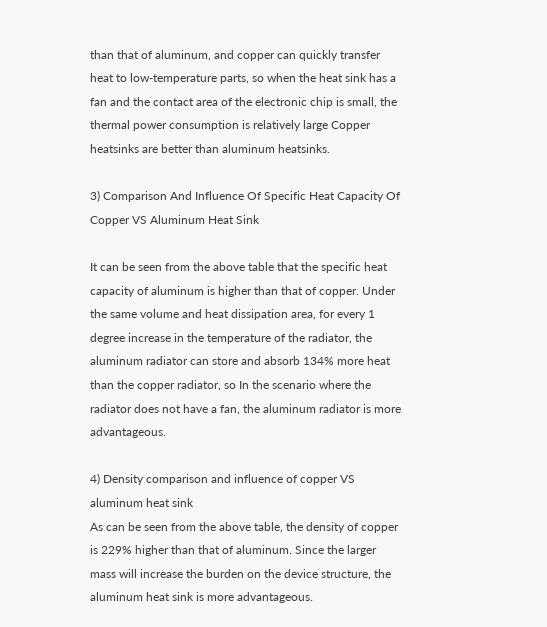than that of aluminum, and copper can quickly transfer heat to low-temperature parts, so when the heat sink has a fan and the contact area of the electronic chip is small, the thermal power consumption is relatively large Copper heatsinks are better than aluminum heatsinks.

3) Comparison And Influence Of Specific Heat Capacity Of Copper VS Aluminum Heat Sink

It can be seen from the above table that the specific heat capacity of aluminum is higher than that of copper. Under the same volume and heat dissipation area, for every 1 degree increase in the temperature of the radiator, the aluminum radiator can store and absorb 134% more heat than the copper radiator, so In the scenario where the radiator does not have a fan, the aluminum radiator is more advantageous.

4) Density comparison and influence of copper VS aluminum heat sink
As can be seen from the above table, the density of copper is 229% higher than that of aluminum. Since the larger mass will increase the burden on the device structure, the aluminum heat sink is more advantageous.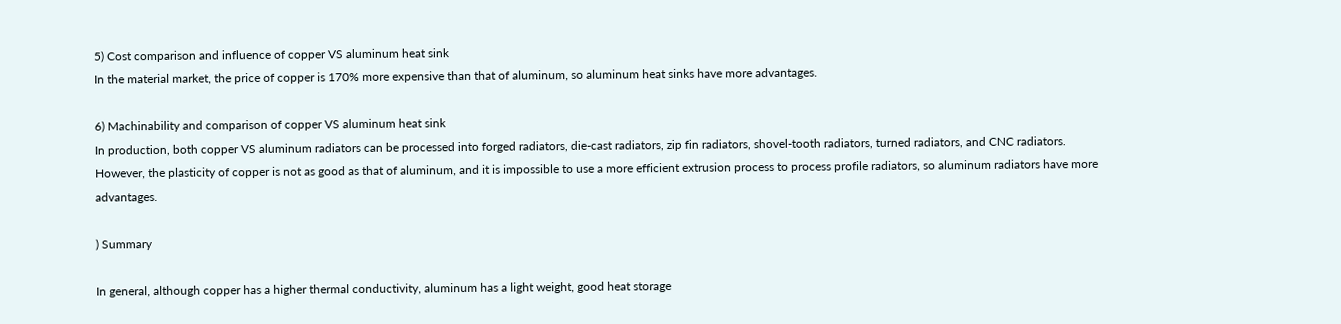5) Cost comparison and influence of copper VS aluminum heat sink
In the material market, the price of copper is 170% more expensive than that of aluminum, so aluminum heat sinks have more advantages.

6) Machinability and comparison of copper VS aluminum heat sink
In production, both copper VS aluminum radiators can be processed into forged radiators, die-cast radiators, zip fin radiators, shovel-tooth radiators, turned radiators, and CNC radiators. However, the plasticity of copper is not as good as that of aluminum, and it is impossible to use a more efficient extrusion process to process profile radiators, so aluminum radiators have more advantages.

) Summary

In general, although copper has a higher thermal conductivity, aluminum has a light weight, good heat storage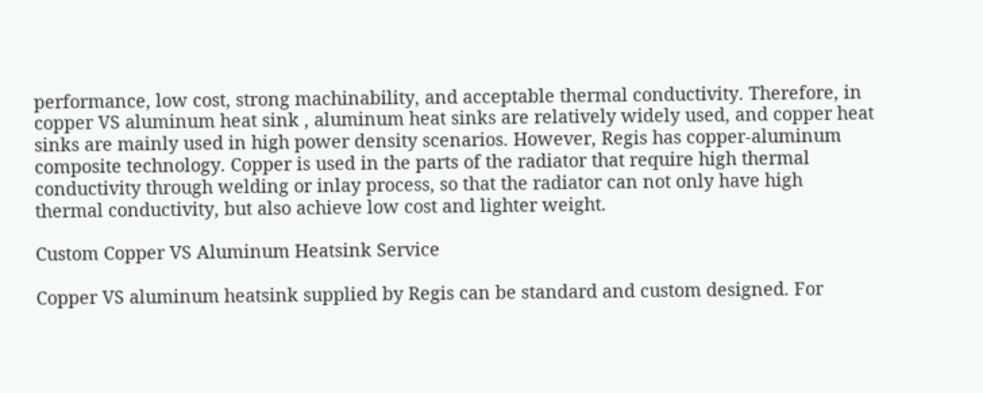performance, low cost, strong machinability, and acceptable thermal conductivity. Therefore, in copper VS aluminum heat sink , aluminum heat sinks are relatively widely used, and copper heat sinks are mainly used in high power density scenarios. However, Regis has copper-aluminum composite technology. Copper is used in the parts of the radiator that require high thermal conductivity through welding or inlay process, so that the radiator can not only have high thermal conductivity, but also achieve low cost and lighter weight.

Custom Copper VS Aluminum Heatsink Service

Copper VS aluminum heatsink supplied by Regis can be standard and custom designed. For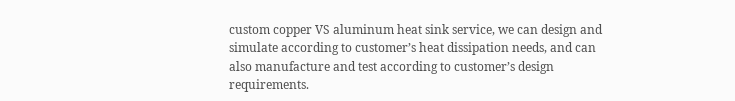custom copper VS aluminum heat sink service, we can design and simulate according to customer’s heat dissipation needs, and can also manufacture and test according to customer’s design requirements.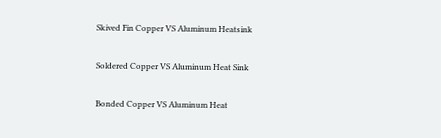Skived Fin Copper VS Aluminum Heatsink

Soldered Copper VS Aluminum Heat Sink

Bonded Copper VS Aluminum Heat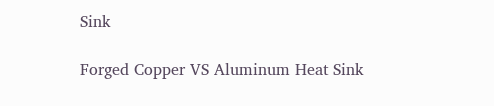Sink

Forged Copper VS Aluminum Heat Sink